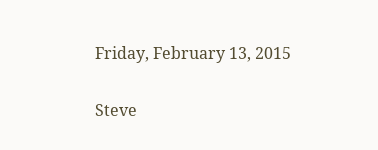Friday, February 13, 2015

Steve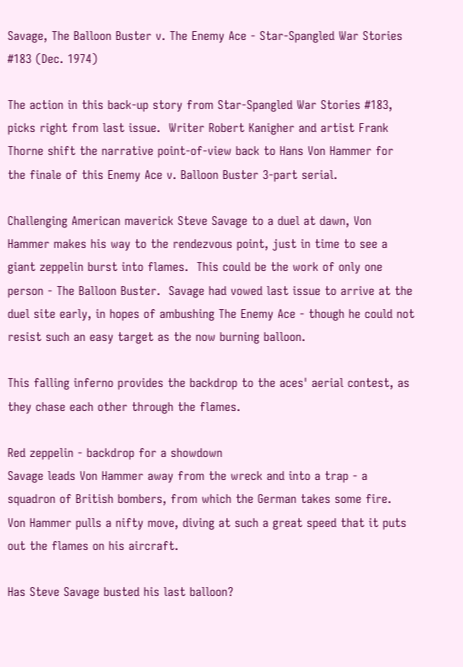Savage, The Balloon Buster v. The Enemy Ace - Star-Spangled War Stories #183 (Dec. 1974)

The action in this back-up story from Star-Spangled War Stories #183, picks right from last issue.  Writer Robert Kanigher and artist Frank Thorne shift the narrative point-of-view back to Hans Von Hammer for the finale of this Enemy Ace v. Balloon Buster 3-part serial.

Challenging American maverick Steve Savage to a duel at dawn, Von Hammer makes his way to the rendezvous point, just in time to see a giant zeppelin burst into flames.  This could be the work of only one person - The Balloon Buster.  Savage had vowed last issue to arrive at the duel site early, in hopes of ambushing The Enemy Ace - though he could not resist such an easy target as the now burning balloon.

This falling inferno provides the backdrop to the aces' aerial contest, as they chase each other through the flames.

Red zeppelin - backdrop for a showdown
Savage leads Von Hammer away from the wreck and into a trap - a squadron of British bombers, from which the German takes some fire.  Von Hammer pulls a nifty move, diving at such a great speed that it puts out the flames on his aircraft.

Has Steve Savage busted his last balloon?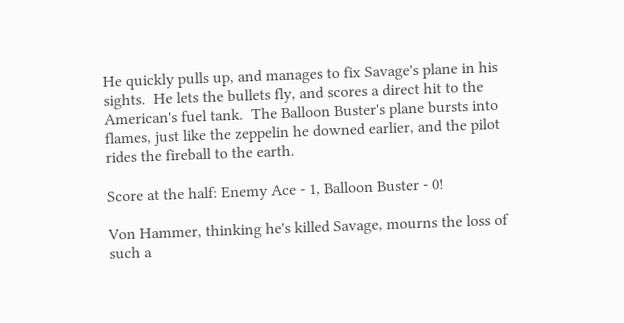He quickly pulls up, and manages to fix Savage's plane in his sights.  He lets the bullets fly, and scores a direct hit to the American's fuel tank.  The Balloon Buster's plane bursts into flames, just like the zeppelin he downed earlier, and the pilot rides the fireball to the earth.

Score at the half: Enemy Ace - 1, Balloon Buster - 0!

Von Hammer, thinking he's killed Savage, mourns the loss of such a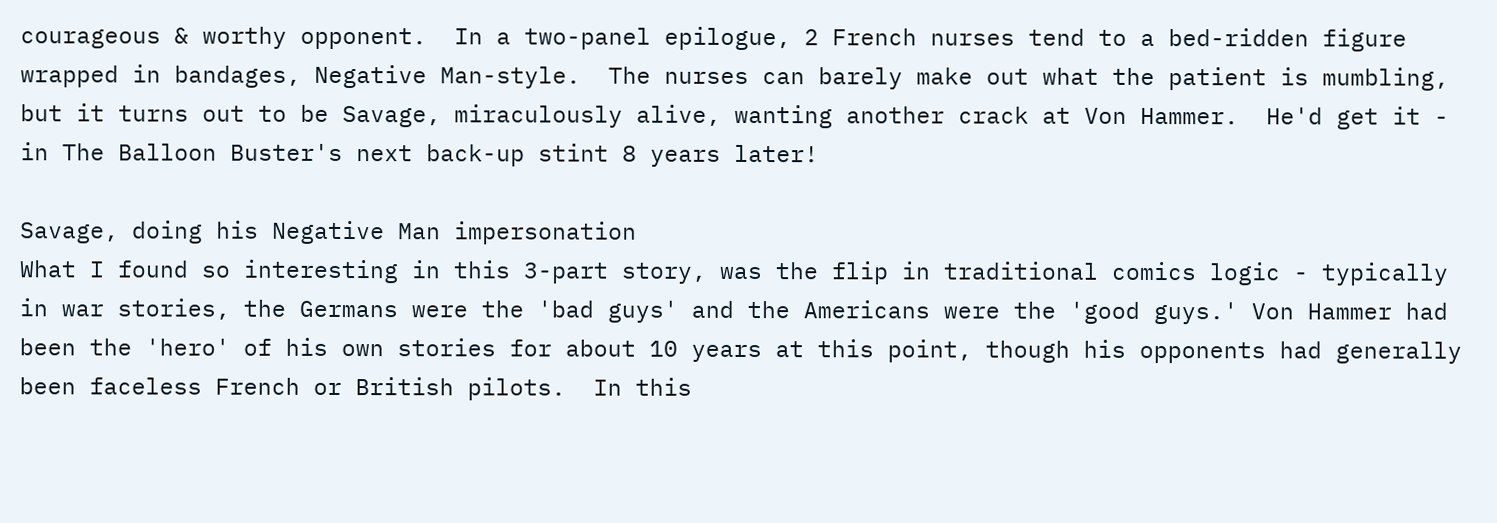courageous & worthy opponent.  In a two-panel epilogue, 2 French nurses tend to a bed-ridden figure wrapped in bandages, Negative Man-style.  The nurses can barely make out what the patient is mumbling, but it turns out to be Savage, miraculously alive, wanting another crack at Von Hammer.  He'd get it - in The Balloon Buster's next back-up stint 8 years later!

Savage, doing his Negative Man impersonation
What I found so interesting in this 3-part story, was the flip in traditional comics logic - typically in war stories, the Germans were the 'bad guys' and the Americans were the 'good guys.' Von Hammer had been the 'hero' of his own stories for about 10 years at this point, though his opponents had generally been faceless French or British pilots.  In this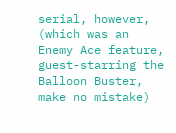serial, however, (which was an Enemy Ace feature, guest-starring the Balloon Buster, make no mistake)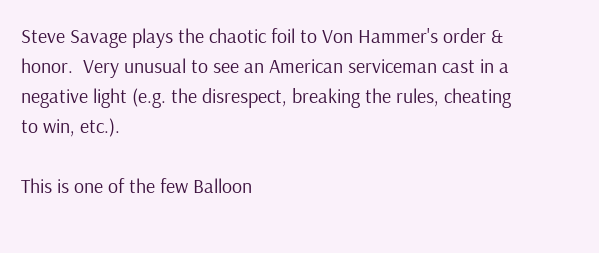Steve Savage plays the chaotic foil to Von Hammer's order & honor.  Very unusual to see an American serviceman cast in a negative light (e.g. the disrespect, breaking the rules, cheating to win, etc.).

This is one of the few Balloon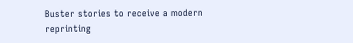Buster stories to receive a modern reprinting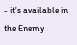- it's available in the Enemy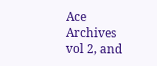Ace Archives vol 2, and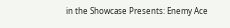in the Showcase Presents: Enemy Ace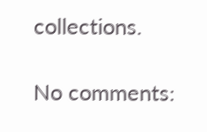collections.

No comments: